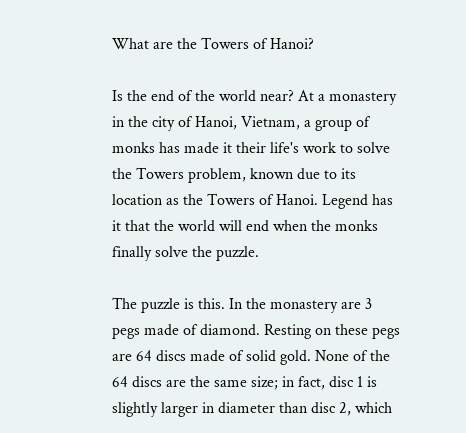What are the Towers of Hanoi?

Is the end of the world near? At a monastery in the city of Hanoi, Vietnam, a group of monks has made it their life's work to solve the Towers problem, known due to its location as the Towers of Hanoi. Legend has it that the world will end when the monks finally solve the puzzle.

The puzzle is this. In the monastery are 3 pegs made of diamond. Resting on these pegs are 64 discs made of solid gold. None of the 64 discs are the same size; in fact, disc 1 is slightly larger in diameter than disc 2, which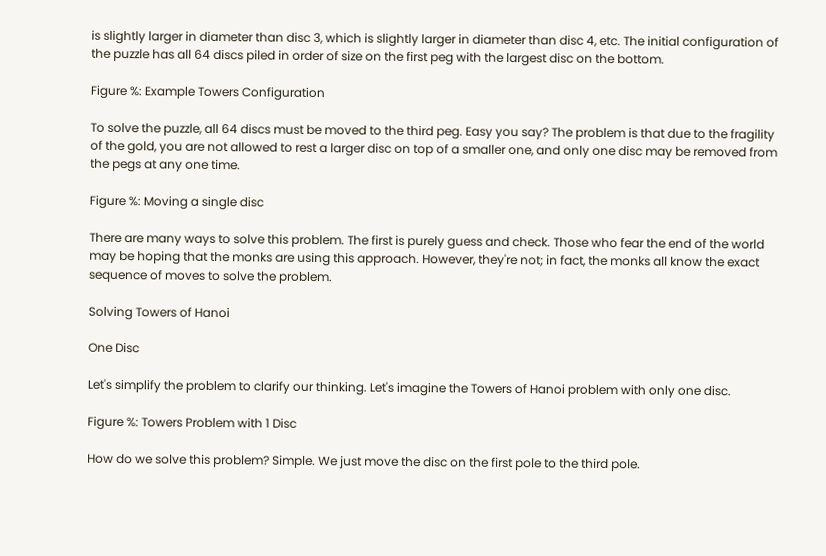is slightly larger in diameter than disc 3, which is slightly larger in diameter than disc 4, etc. The initial configuration of the puzzle has all 64 discs piled in order of size on the first peg with the largest disc on the bottom.

Figure %: Example Towers Configuration

To solve the puzzle, all 64 discs must be moved to the third peg. Easy you say? The problem is that due to the fragility of the gold, you are not allowed to rest a larger disc on top of a smaller one, and only one disc may be removed from the pegs at any one time.

Figure %: Moving a single disc

There are many ways to solve this problem. The first is purely guess and check. Those who fear the end of the world may be hoping that the monks are using this approach. However, they're not; in fact, the monks all know the exact sequence of moves to solve the problem.

Solving Towers of Hanoi

One Disc

Let's simplify the problem to clarify our thinking. Let's imagine the Towers of Hanoi problem with only one disc.

Figure %: Towers Problem with 1 Disc

How do we solve this problem? Simple. We just move the disc on the first pole to the third pole.